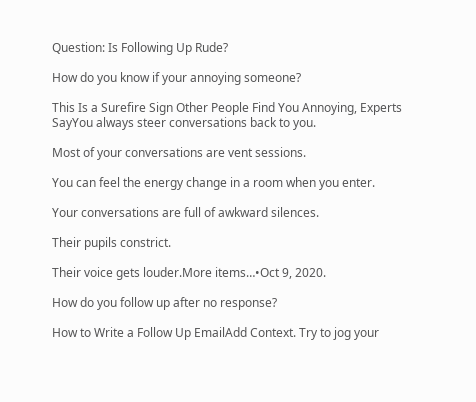Question: Is Following Up Rude?

How do you know if your annoying someone?

This Is a Surefire Sign Other People Find You Annoying, Experts SayYou always steer conversations back to you.

Most of your conversations are vent sessions.

You can feel the energy change in a room when you enter.

Your conversations are full of awkward silences.

Their pupils constrict.

Their voice gets louder.More items…•Oct 9, 2020.

How do you follow up after no response?

How to Write a Follow Up EmailAdd Context. Try to jog your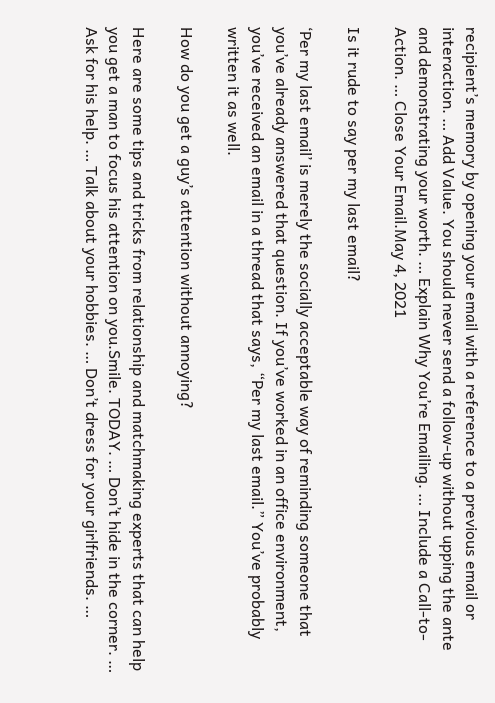recipient’s memory by opening your email with a reference to a previous email or interaction. … Add Value. You should never send a follow-up without upping the ante and demonstrating your worth. … Explain Why You’re Emailing. … Include a Call-to-Action. … Close Your Email.May 4, 2021

Is it rude to say per my last email?

‘Per my last email’ is merely the socially acceptable way of reminding someone that you’ve already answered that question. If you’ve worked in an office environment, you’ve received an email in a thread that says, “Per my last email.” You’ve probably written it as well.

How do you get a guy’s attention without annoying?

Here are some tips and tricks from relationship and matchmaking experts that can help you get a man to focus his attention on you.Smile. TODAY. … Don’t hide in the corner. … Ask for his help. … Talk about your hobbies. … Don’t dress for your girlfriends. …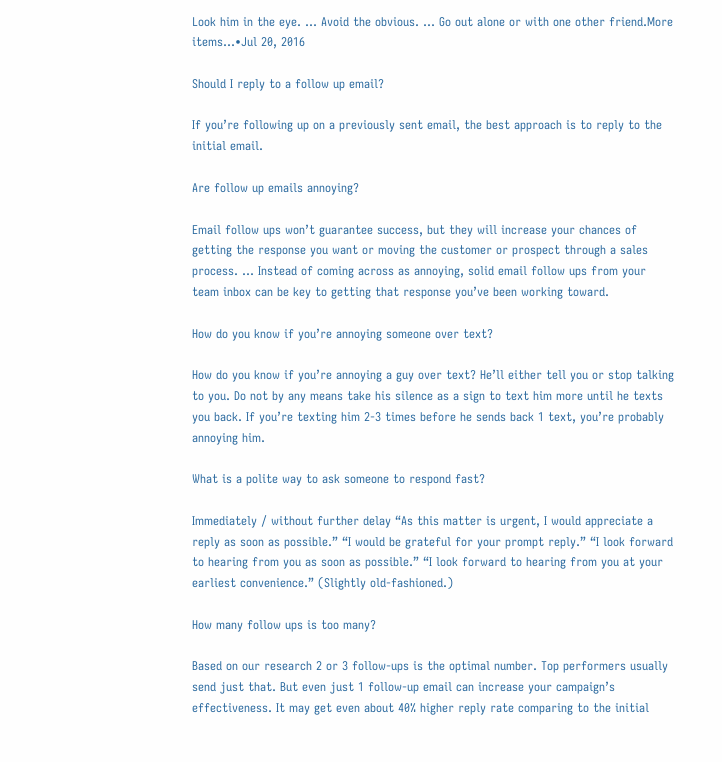Look him in the eye. … Avoid the obvious. … Go out alone or with one other friend.More items…•Jul 20, 2016

Should I reply to a follow up email?

If you’re following up on a previously sent email, the best approach is to reply to the initial email.

Are follow up emails annoying?

Email follow ups won’t guarantee success, but they will increase your chances of getting the response you want or moving the customer or prospect through a sales process. … Instead of coming across as annoying, solid email follow ups from your team inbox can be key to getting that response you’ve been working toward.

How do you know if you’re annoying someone over text?

How do you know if you’re annoying a guy over text? He’ll either tell you or stop talking to you. Do not by any means take his silence as a sign to text him more until he texts you back. If you’re texting him 2-3 times before he sends back 1 text, you’re probably annoying him.

What is a polite way to ask someone to respond fast?

Immediately / without further delay “As this matter is urgent, I would appreciate a reply as soon as possible.” “I would be grateful for your prompt reply.” “I look forward to hearing from you as soon as possible.” “I look forward to hearing from you at your earliest convenience.” (Slightly old-fashioned.)

How many follow ups is too many?

Based on our research 2 or 3 follow-ups is the optimal number. Top performers usually send just that. But even just 1 follow-up email can increase your campaign’s effectiveness. It may get even about 40% higher reply rate comparing to the initial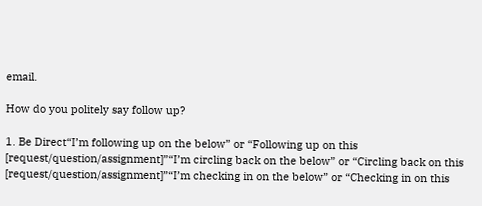email.

How do you politely say follow up?

1. Be Direct“I’m following up on the below” or “Following up on this [request/question/assignment]”“I’m circling back on the below” or “Circling back on this [request/question/assignment]”“I’m checking in on the below” or “Checking in on this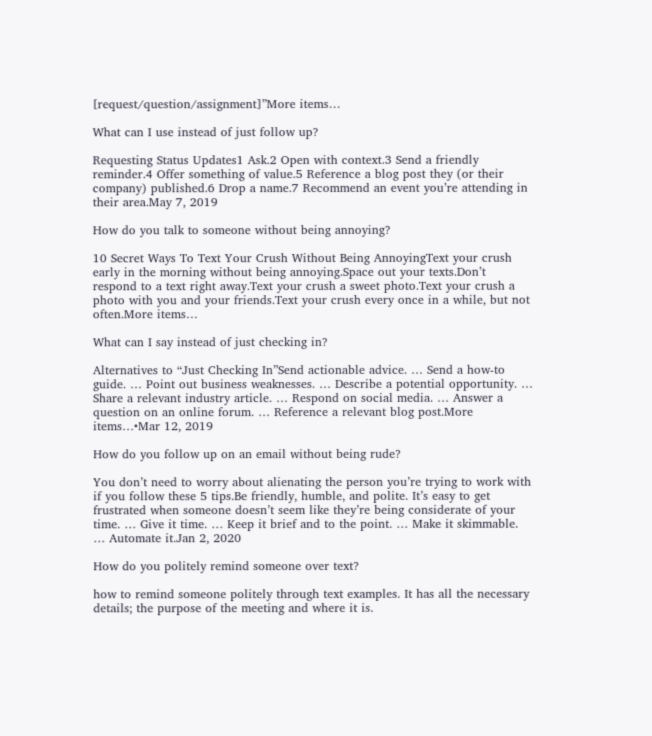[request/question/assignment]”More items…

What can I use instead of just follow up?

Requesting Status Updates1 Ask.2 Open with context.3 Send a friendly reminder.4 Offer something of value.5 Reference a blog post they (or their company) published.6 Drop a name.7 Recommend an event you’re attending in their area.May 7, 2019

How do you talk to someone without being annoying?

10 Secret Ways To Text Your Crush Without Being AnnoyingText your crush early in the morning without being annoying.Space out your texts.Don’t respond to a text right away.Text your crush a sweet photo.Text your crush a photo with you and your friends.Text your crush every once in a while, but not often.More items…

What can I say instead of just checking in?

Alternatives to “Just Checking In”Send actionable advice. … Send a how-to guide. … Point out business weaknesses. … Describe a potential opportunity. … Share a relevant industry article. … Respond on social media. … Answer a question on an online forum. … Reference a relevant blog post.More items…•Mar 12, 2019

How do you follow up on an email without being rude?

You don’t need to worry about alienating the person you’re trying to work with if you follow these 5 tips.Be friendly, humble, and polite. It’s easy to get frustrated when someone doesn’t seem like they’re being considerate of your time. … Give it time. … Keep it brief and to the point. … Make it skimmable. … Automate it.Jan 2, 2020

How do you politely remind someone over text?

how to remind someone politely through text examples. It has all the necessary details; the purpose of the meeting and where it is.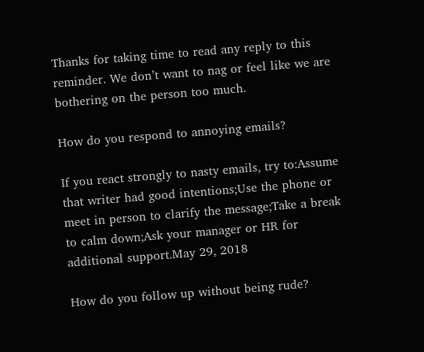Thanks for taking time to read any reply to this reminder. We don’t want to nag or feel like we are bothering on the person too much.

How do you respond to annoying emails?

If you react strongly to nasty emails, try to:Assume that writer had good intentions;Use the phone or meet in person to clarify the message;Take a break to calm down;Ask your manager or HR for additional support.May 29, 2018

How do you follow up without being rude?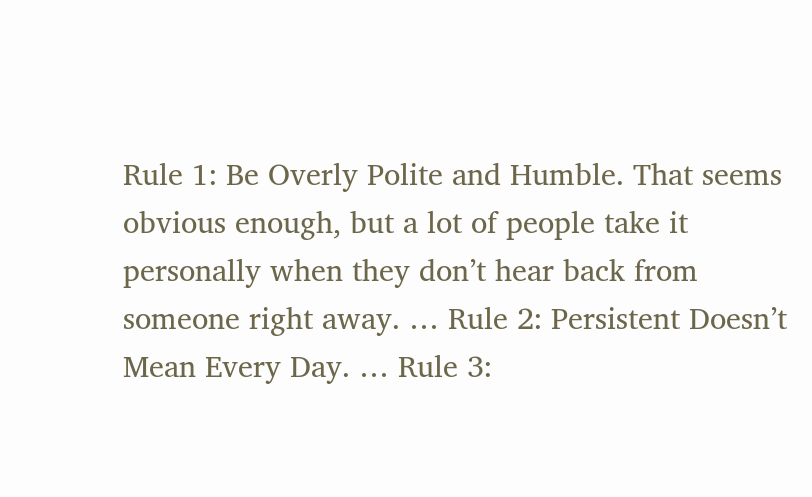Rule 1: Be Overly Polite and Humble. That seems obvious enough, but a lot of people take it personally when they don’t hear back from someone right away. … Rule 2: Persistent Doesn’t Mean Every Day. … Rule 3: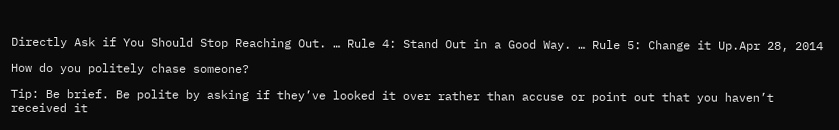Directly Ask if You Should Stop Reaching Out. … Rule 4: Stand Out in a Good Way. … Rule 5: Change it Up.Apr 28, 2014

How do you politely chase someone?

Tip: Be brief. Be polite by asking if they’ve looked it over rather than accuse or point out that you haven’t received it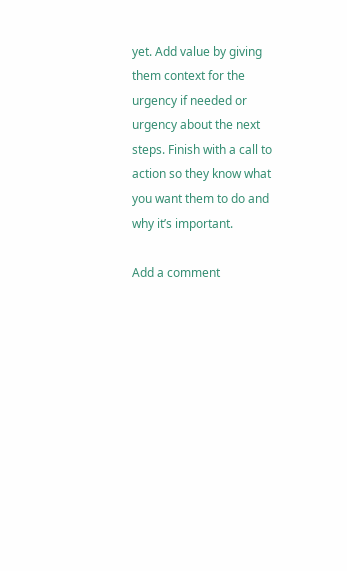yet. Add value by giving them context for the urgency if needed or urgency about the next steps. Finish with a call to action so they know what you want them to do and why it’s important.

Add a comment